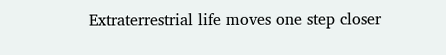Extraterrestrial life moves one step closer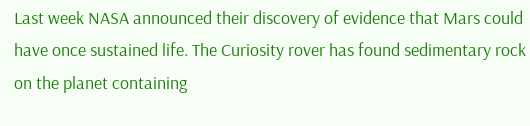Last week NASA announced their discovery of evidence that Mars could have once sustained life. The Curiosity rover has found sedimentary rock on the planet containing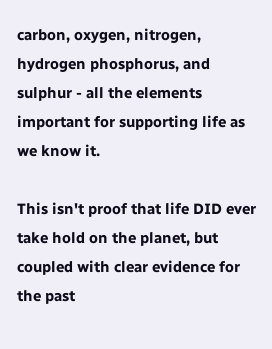carbon, oxygen, nitrogen, hydrogen phosphorus, and sulphur - all the elements important for supporting life as we know it.

This isn't proof that life DID ever take hold on the planet, but coupled with clear evidence for the past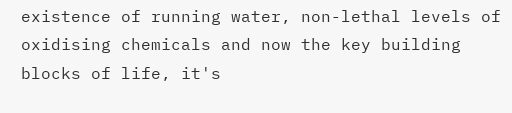existence of running water, non-lethal levels of oxidising chemicals and now the key building blocks of life, it's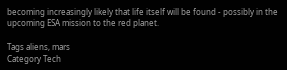becoming increasingly likely that life itself will be found - possibly in the upcoming ESA mission to the red planet.

Tags aliens, mars
Category Tech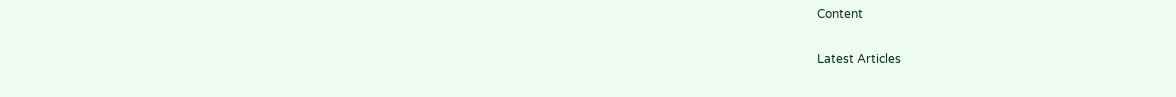Content

Latest Articles